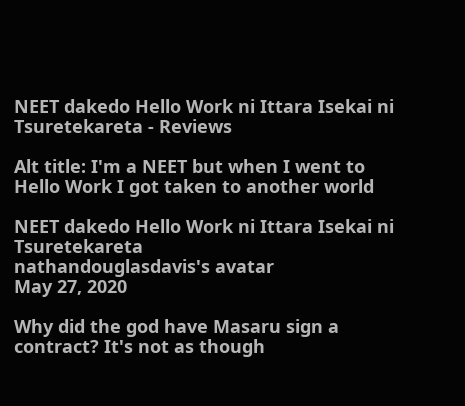NEET dakedo Hello Work ni Ittara Isekai ni Tsuretekareta - Reviews

Alt title: I'm a NEET but when I went to Hello Work I got taken to another world

NEET dakedo Hello Work ni Ittara Isekai ni Tsuretekareta
nathandouglasdavis's avatar
May 27, 2020

Why did the god have Masaru sign a contract? It's not as though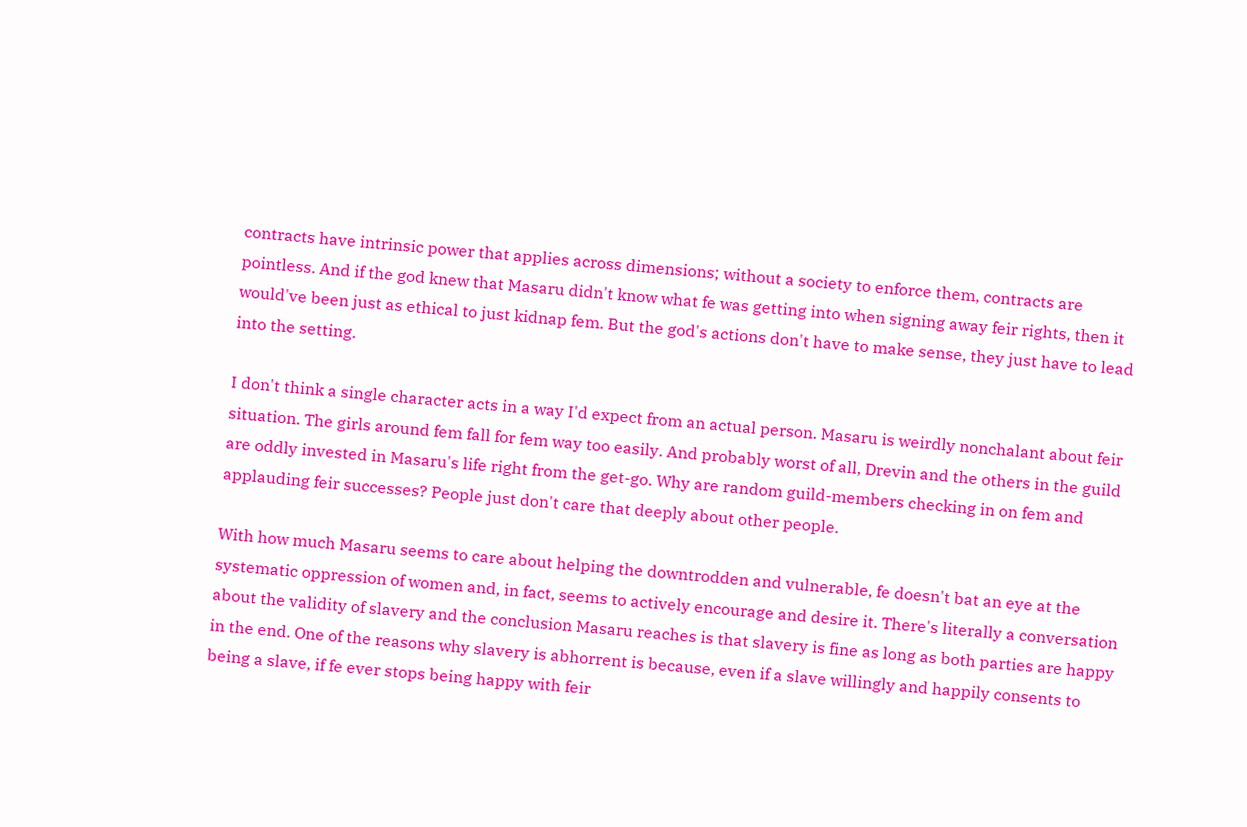contracts have intrinsic power that applies across dimensions; without a society to enforce them, contracts are pointless. And if the god knew that Masaru didn't know what fe was getting into when signing away feir rights, then it would've been just as ethical to just kidnap fem. But the god's actions don't have to make sense, they just have to lead into the setting.

I don't think a single character acts in a way I'd expect from an actual person. Masaru is weirdly nonchalant about feir situation. The girls around fem fall for fem way too easily. And probably worst of all, Drevin and the others in the guild are oddly invested in Masaru's life right from the get-go. Why are random guild-members checking in on fem and applauding feir successes? People just don't care that deeply about other people.

With how much Masaru seems to care about helping the downtrodden and vulnerable, fe doesn't bat an eye at the systematic oppression of women and, in fact, seems to actively encourage and desire it. There's literally a conversation about the validity of slavery and the conclusion Masaru reaches is that slavery is fine as long as both parties are happy in the end. One of the reasons why slavery is abhorrent is because, even if a slave willingly and happily consents to being a slave, if fe ever stops being happy with feir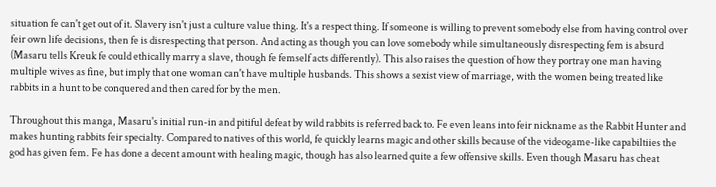situation fe can't get out of it. Slavery isn't just a culture value thing. It's a respect thing. If someone is willing to prevent somebody else from having control over feir own life decisions, then fe is disrespecting that person. And acting as though you can love somebody while simultaneously disrespecting fem is absurd (Masaru tells Kreuk fe could ethically marry a slave, though fe femself acts differently). This also raises the question of how they portray one man having multiple wives as fine, but imply that one woman can't have multiple husbands. This shows a sexist view of marriage, with the women being treated like rabbits in a hunt to be conquered and then cared for by the men.

Throughout this manga, Masaru's initial run-in and pitiful defeat by wild rabbits is referred back to. Fe even leans into feir nickname as the Rabbit Hunter and makes hunting rabbits feir specialty. Compared to natives of this world, fe quickly learns magic and other skills because of the videogame-like capabiltiies the god has given fem. Fe has done a decent amount with healing magic, though has also learned quite a few offensive skills. Even though Masaru has cheat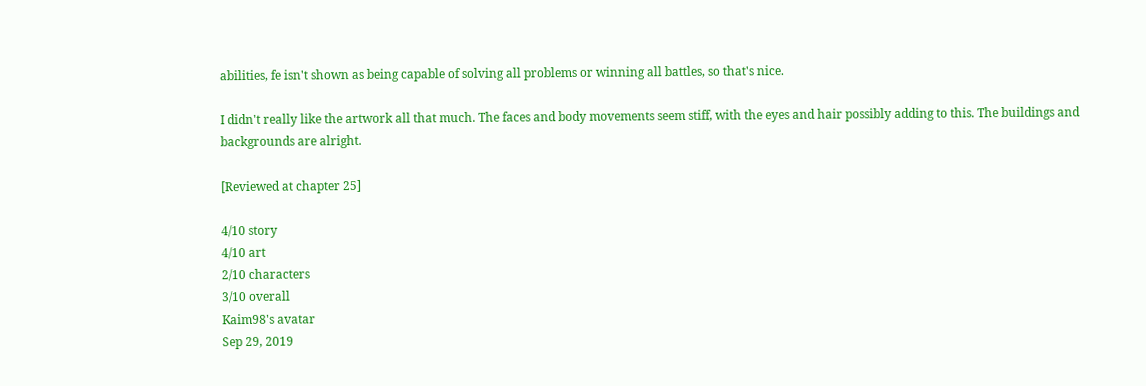abilities, fe isn't shown as being capable of solving all problems or winning all battles, so that's nice.

I didn't really like the artwork all that much. The faces and body movements seem stiff, with the eyes and hair possibly adding to this. The buildings and backgrounds are alright.

[Reviewed at chapter 25]

4/10 story
4/10 art
2/10 characters
3/10 overall
Kaim98's avatar
Sep 29, 2019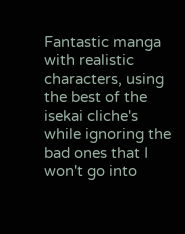Fantastic manga with realistic characters, using the best of the isekai cliche's while ignoring the bad ones that I won't go into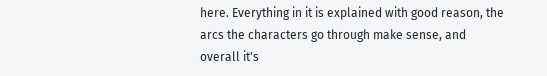here. Everything in it is explained with good reason, the arcs the characters go through make sense, and overall it's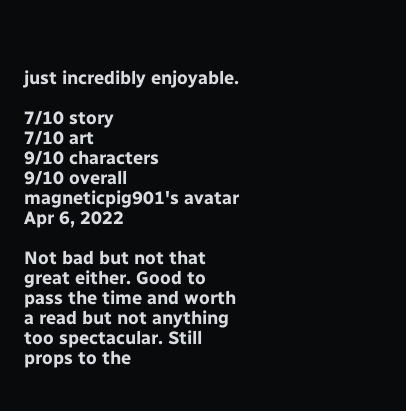just incredibly enjoyable.

7/10 story
7/10 art
9/10 characters
9/10 overall
magneticpig901's avatar
Apr 6, 2022

Not bad but not that great either. Good to pass the time and worth a read but not anything too spectacular. Still props to the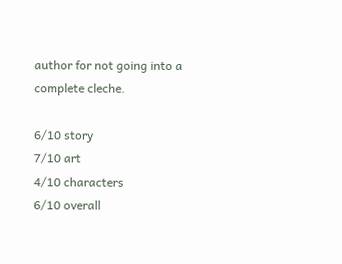author for not going into a complete cleche.

6/10 story
7/10 art
4/10 characters
6/10 overall